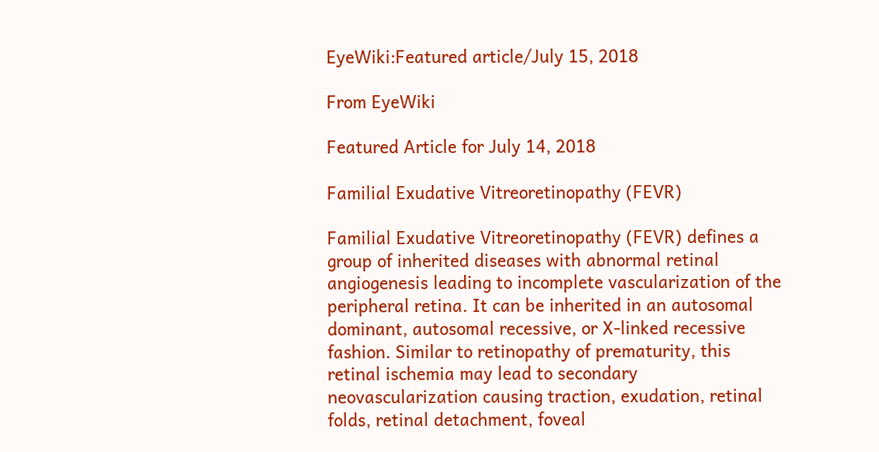EyeWiki:Featured article/July 15, 2018

From EyeWiki

Featured Article for July 14, 2018

Familial Exudative Vitreoretinopathy (FEVR)

Familial Exudative Vitreoretinopathy (FEVR) defines a group of inherited diseases with abnormal retinal angiogenesis leading to incomplete vascularization of the peripheral retina. It can be inherited in an autosomal dominant, autosomal recessive, or X-linked recessive fashion. Similar to retinopathy of prematurity, this retinal ischemia may lead to secondary neovascularization causing traction, exudation, retinal folds, retinal detachment, foveal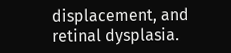displacement, and retinal dysplasia.